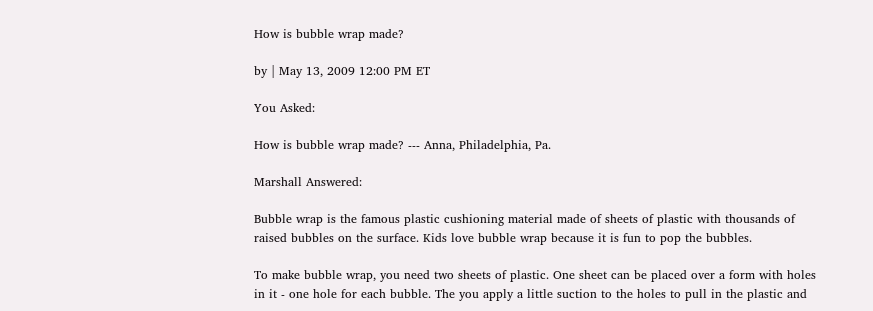How is bubble wrap made?

by | May 13, 2009 12:00 PM ET

You Asked:

How is bubble wrap made? --- Anna, Philadelphia, Pa.

Marshall Answered:

Bubble wrap is the famous plastic cushioning material made of sheets of plastic with thousands of raised bubbles on the surface. Kids love bubble wrap because it is fun to pop the bubbles.

To make bubble wrap, you need two sheets of plastic. One sheet can be placed over a form with holes in it - one hole for each bubble. The you apply a little suction to the holes to pull in the plastic and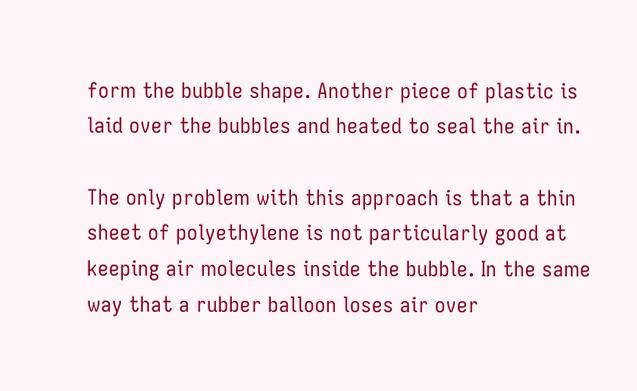form the bubble shape. Another piece of plastic is laid over the bubbles and heated to seal the air in.

The only problem with this approach is that a thin sheet of polyethylene is not particularly good at keeping air molecules inside the bubble. In the same way that a rubber balloon loses air over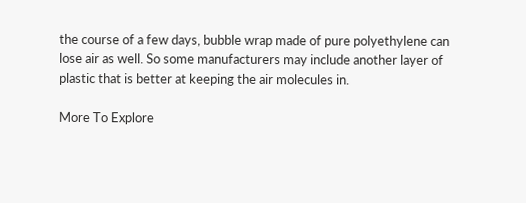the course of a few days, bubble wrap made of pure polyethylene can lose air as well. So some manufacturers may include another layer of plastic that is better at keeping the air molecules in.

More To Explore